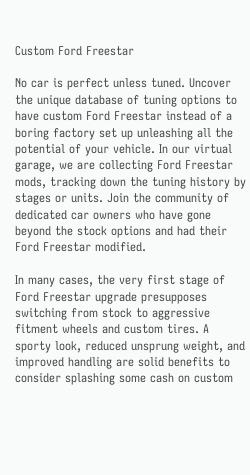Custom Ford Freestar

No car is perfect unless tuned. Uncover the unique database of tuning options to have custom Ford Freestar instead of a boring factory set up unleashing all the potential of your vehicle. In our virtual garage, we are collecting Ford Freestar mods, tracking down the tuning history by stages or units. Join the community of dedicated car owners who have gone beyond the stock options and had their Ford Freestar modified.

In many cases, the very first stage of Ford Freestar upgrade presupposes switching from stock to aggressive fitment wheels and custom tires. A sporty look, reduced unsprung weight, and improved handling are solid benefits to consider splashing some cash on custom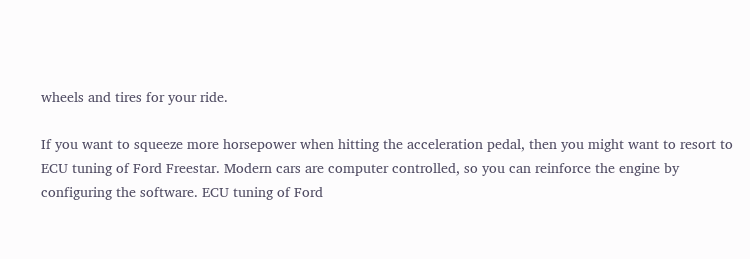wheels and tires for your ride.

If you want to squeeze more horsepower when hitting the acceleration pedal, then you might want to resort to ECU tuning of Ford Freestar. Modern cars are computer controlled, so you can reinforce the engine by configuring the software. ECU tuning of Ford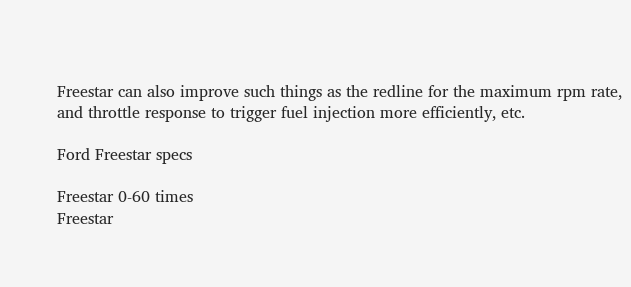Freestar can also improve such things as the redline for the maximum rpm rate, and throttle response to trigger fuel injection more efficiently, etc.

Ford Freestar specs

Freestar 0-60 times
Freestar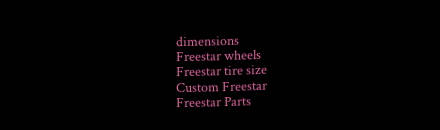dimensions
Freestar wheels
Freestar tire size
Custom Freestar
Freestar Parts